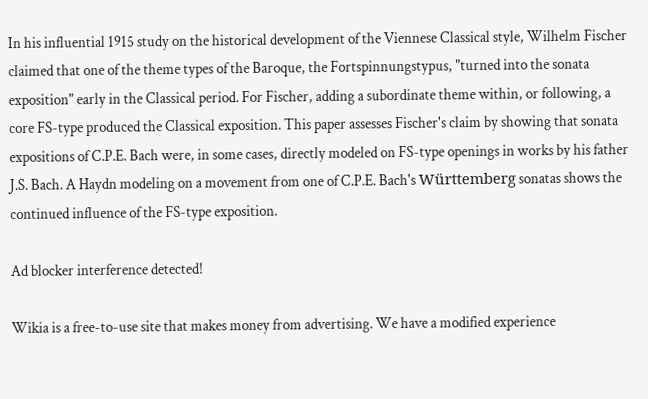In his influential 1915 study on the historical development of the Viennese Classical style, Wilhelm Fischer claimed that one of the theme types of the Baroque, the Fortspinnungstypus, "turned into the sonata exposition" early in the Classical period. For Fischer, adding a subordinate theme within, or following, a core FS-type produced the Classical exposition. This paper assesses Fischer's claim by showing that sonata expositions of C.P.E. Bach were, in some cases, directly modeled on FS-type openings in works by his father J.S. Bach. A Haydn modeling on a movement from one of C.P.E. Bach's Württemberg sonatas shows the continued influence of the FS-type exposition.

Ad blocker interference detected!

Wikia is a free-to-use site that makes money from advertising. We have a modified experience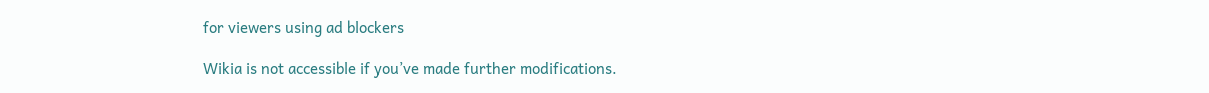for viewers using ad blockers

Wikia is not accessible if you’ve made further modifications.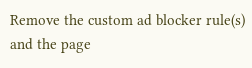Remove the custom ad blocker rule(s) and the page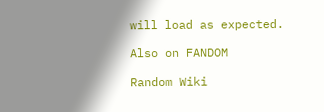will load as expected.

Also on FANDOM

Random Wiki